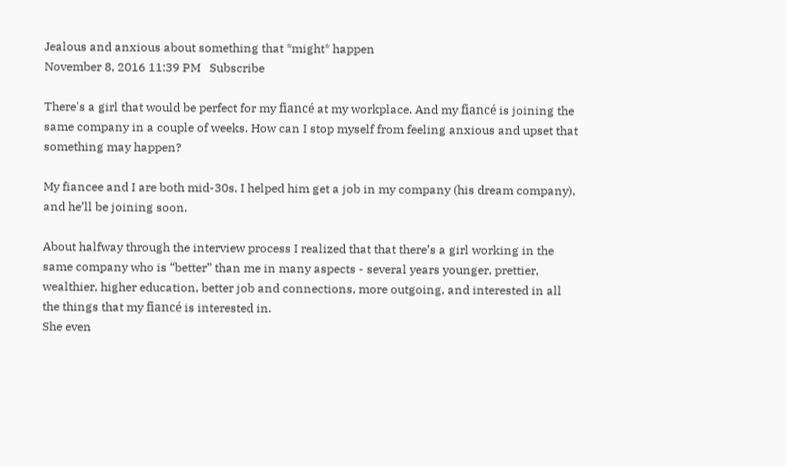Jealous and anxious about something that *might* happen
November 8, 2016 11:39 PM   Subscribe

There's a girl that would be perfect for my fiancé at my workplace. And my fiancé is joining the same company in a couple of weeks. How can I stop myself from feeling anxious and upset that something may happen?

My fiancee and I are both mid-30s. I helped him get a job in my company (his dream company), and he’ll be joining soon.

About halfway through the interview process I realized that that there’s a girl working in the same company who is “better” than me in many aspects - several years younger, prettier, wealthier, higher education, better job and connections, more outgoing, and interested in all the things that my fiancé is interested in.
She even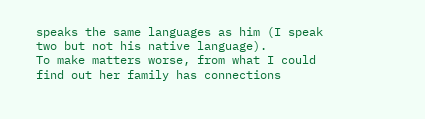speaks the same languages as him (I speak two but not his native language).
To make matters worse, from what I could find out her family has connections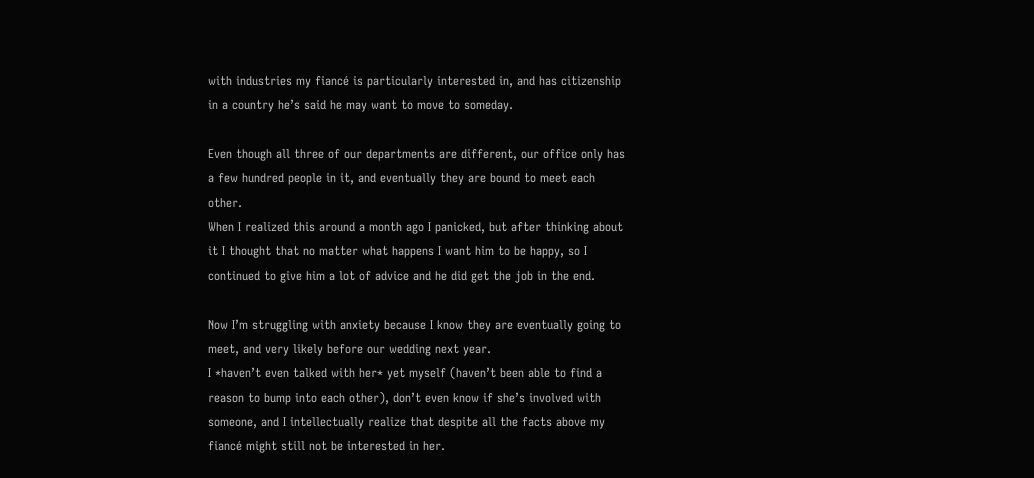with industries my fiancé is particularly interested in, and has citizenship in a country he’s said he may want to move to someday.

Even though all three of our departments are different, our office only has a few hundred people in it, and eventually they are bound to meet each other.
When I realized this around a month ago I panicked, but after thinking about it I thought that no matter what happens I want him to be happy, so I continued to give him a lot of advice and he did get the job in the end.

Now I’m struggling with anxiety because I know they are eventually going to meet, and very likely before our wedding next year.
I *haven’t even talked with her* yet myself (haven’t been able to find a reason to bump into each other), don’t even know if she’s involved with someone, and I intellectually realize that despite all the facts above my fiancé might still not be interested in her.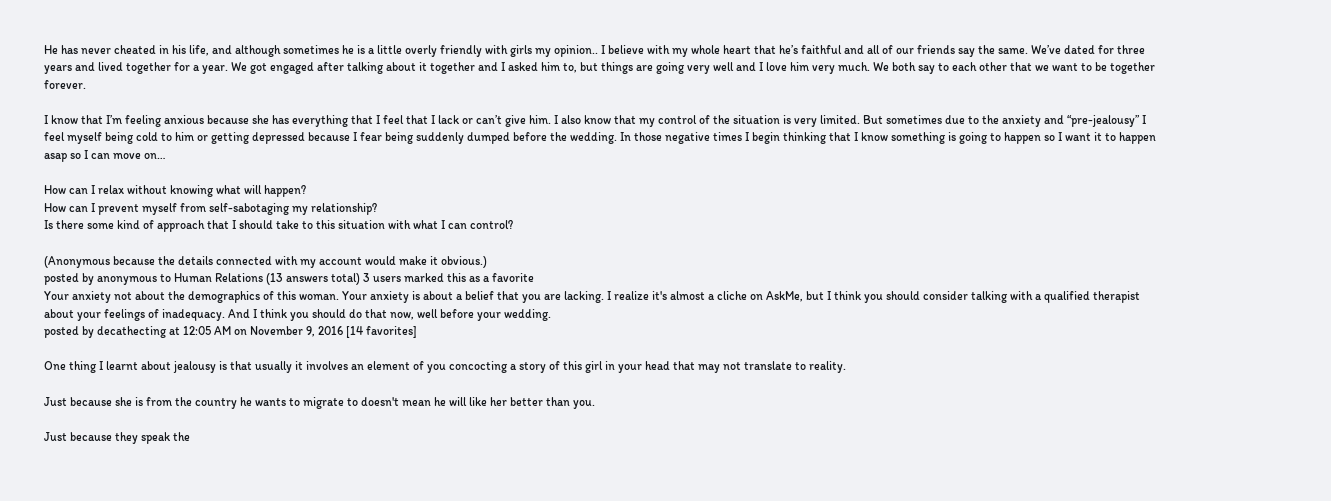He has never cheated in his life, and although sometimes he is a little overly friendly with girls my opinion.. I believe with my whole heart that he’s faithful and all of our friends say the same. We’ve dated for three years and lived together for a year. We got engaged after talking about it together and I asked him to, but things are going very well and I love him very much. We both say to each other that we want to be together forever.

I know that I’m feeling anxious because she has everything that I feel that I lack or can’t give him. I also know that my control of the situation is very limited. But sometimes due to the anxiety and “pre-jealousy” I feel myself being cold to him or getting depressed because I fear being suddenly dumped before the wedding. In those negative times I begin thinking that I know something is going to happen so I want it to happen asap so I can move on…

How can I relax without knowing what will happen?
How can I prevent myself from self-sabotaging my relationship?
Is there some kind of approach that I should take to this situation with what I can control?

(Anonymous because the details connected with my account would make it obvious.)
posted by anonymous to Human Relations (13 answers total) 3 users marked this as a favorite
Your anxiety not about the demographics of this woman. Your anxiety is about a belief that you are lacking. I realize it's almost a cliche on AskMe, but I think you should consider talking with a qualified therapist about your feelings of inadequacy. And I think you should do that now, well before your wedding.
posted by decathecting at 12:05 AM on November 9, 2016 [14 favorites]

One thing I learnt about jealousy is that usually it involves an element of you concocting a story of this girl in your head that may not translate to reality.

Just because she is from the country he wants to migrate to doesn't mean he will like her better than you.

Just because they speak the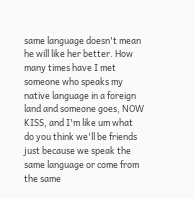same language doesn't mean he will like her better. How many times have I met someone who speaks my native language in a foreign land and someone goes, NOW KISS, and I'm like um what do you think we'll be friends just because we speak the same language or come from the same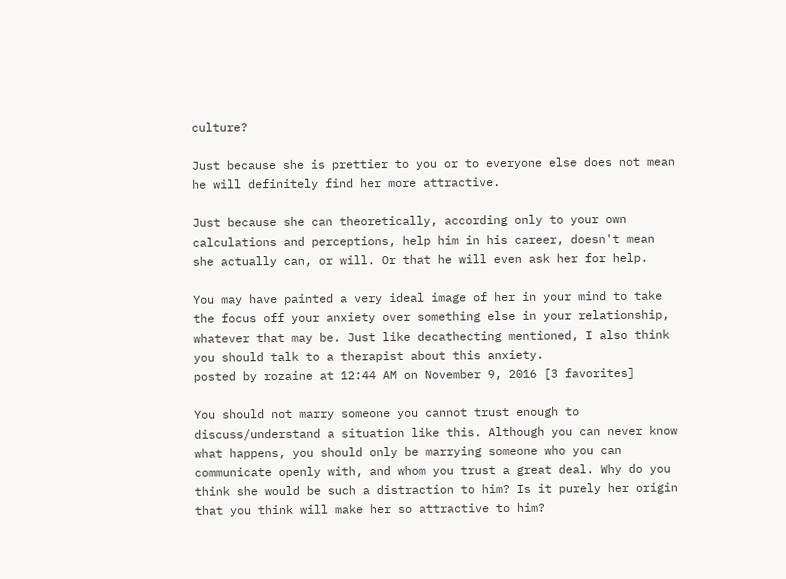culture?

Just because she is prettier to you or to everyone else does not mean he will definitely find her more attractive.

Just because she can theoretically, according only to your own calculations and perceptions, help him in his career, doesn't mean she actually can, or will. Or that he will even ask her for help.

You may have painted a very ideal image of her in your mind to take the focus off your anxiety over something else in your relationship, whatever that may be. Just like decathecting mentioned, I also think you should talk to a therapist about this anxiety.
posted by rozaine at 12:44 AM on November 9, 2016 [3 favorites]

You should not marry someone you cannot trust enough to discuss/understand a situation like this. Although you can never know what happens, you should only be marrying someone who you can communicate openly with, and whom you trust a great deal. Why do you think she would be such a distraction to him? Is it purely her origin that you think will make her so attractive to him?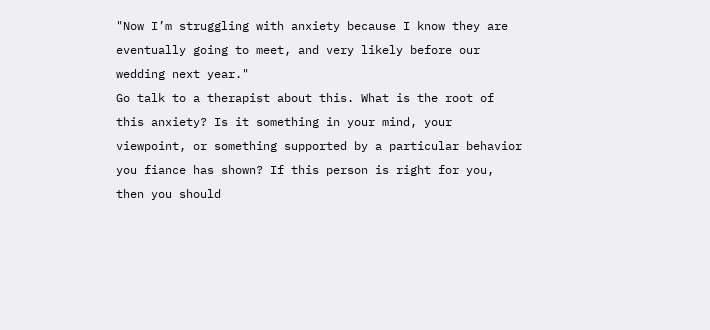"Now I’m struggling with anxiety because I know they are eventually going to meet, and very likely before our wedding next year."
Go talk to a therapist about this. What is the root of this anxiety? Is it something in your mind, your viewpoint, or something supported by a particular behavior you fiance has shown? If this person is right for you, then you should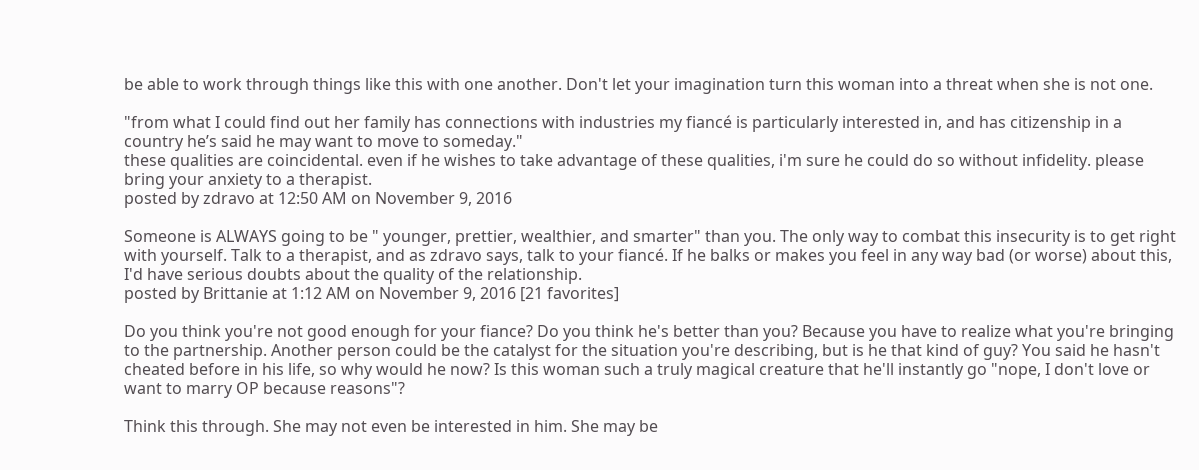be able to work through things like this with one another. Don't let your imagination turn this woman into a threat when she is not one.

"from what I could find out her family has connections with industries my fiancé is particularly interested in, and has citizenship in a country he’s said he may want to move to someday."
these qualities are coincidental. even if he wishes to take advantage of these qualities, i'm sure he could do so without infidelity. please bring your anxiety to a therapist.
posted by zdravo at 12:50 AM on November 9, 2016

Someone is ALWAYS going to be " younger, prettier, wealthier, and smarter" than you. The only way to combat this insecurity is to get right with yourself. Talk to a therapist, and as zdravo says, talk to your fiancé. If he balks or makes you feel in any way bad (or worse) about this, I'd have serious doubts about the quality of the relationship.
posted by Brittanie at 1:12 AM on November 9, 2016 [21 favorites]

Do you think you're not good enough for your fiance? Do you think he's better than you? Because you have to realize what you're bringing to the partnership. Another person could be the catalyst for the situation you're describing, but is he that kind of guy? You said he hasn't cheated before in his life, so why would he now? Is this woman such a truly magical creature that he'll instantly go "nope, I don't love or want to marry OP because reasons"?

Think this through. She may not even be interested in him. She may be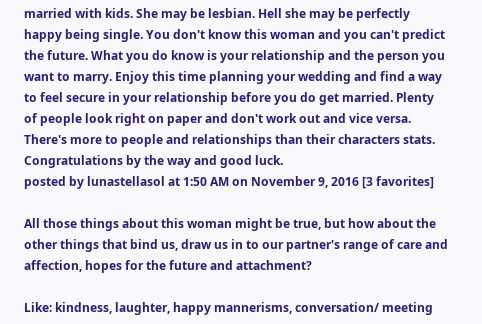married with kids. She may be lesbian. Hell she may be perfectly happy being single. You don't know this woman and you can't predict the future. What you do know is your relationship and the person you want to marry. Enjoy this time planning your wedding and find a way to feel secure in your relationship before you do get married. Plenty of people look right on paper and don't work out and vice versa. There's more to people and relationships than their characters stats. Congratulations by the way and good luck.
posted by lunastellasol at 1:50 AM on November 9, 2016 [3 favorites]

All those things about this woman might be true, but how about the other things that bind us, draw us in to our partner's range of care and affection, hopes for the future and attachment?

Like: kindness, laughter, happy mannerisms, conversation/ meeting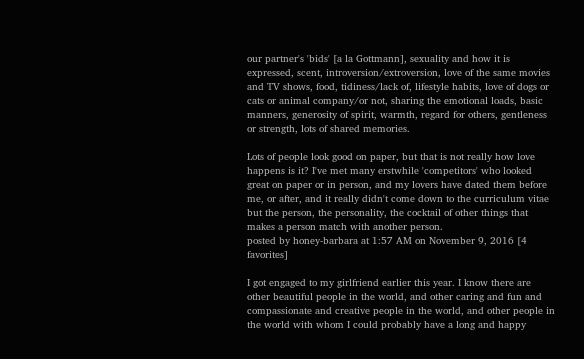our partner's 'bids' [a la Gottmann], sexuality and how it is expressed, scent, introversion/extroversion, love of the same movies and TV shows, food, tidiness/lack of, lifestyle habits, love of dogs or cats or animal company/or not, sharing the emotional loads, basic manners, generosity of spirit, warmth, regard for others, gentleness or strength, lots of shared memories.

Lots of people look good on paper, but that is not really how love happens is it? I've met many erstwhile 'competitors' who looked great on paper or in person, and my lovers have dated them before me, or after, and it really didn't come down to the curriculum vitae but the person, the personality, the cocktail of other things that makes a person match with another person.
posted by honey-barbara at 1:57 AM on November 9, 2016 [4 favorites]

I got engaged to my girlfriend earlier this year. I know there are other beautiful people in the world, and other caring and fun and compassionate and creative people in the world, and other people in the world with whom I could probably have a long and happy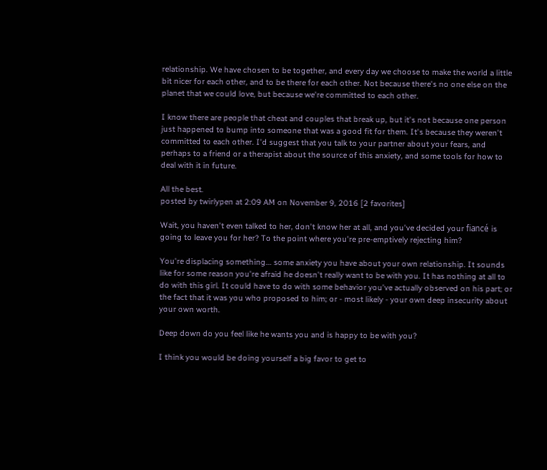relationship. We have chosen to be together, and every day we choose to make the world a little bit nicer for each other, and to be there for each other. Not because there's no one else on the planet that we could love, but because we're committed to each other.

I know there are people that cheat and couples that break up, but it's not because one person just happened to bump into someone that was a good fit for them. It's because they weren't committed to each other. I'd suggest that you talk to your partner about your fears, and perhaps to a friend or a therapist about the source of this anxiety, and some tools for how to deal with it in future.

All the best.
posted by twirlypen at 2:09 AM on November 9, 2016 [2 favorites]

Wait, you haven't even talked to her, don't know her at all, and you've decided your fiancé is going to leave you for her? To the point where you're pre-emptively rejecting him?

You're displacing something... some anxiety you have about your own relationship. It sounds like for some reason you're afraid he doesn't really want to be with you. It has nothing at all to do with this girl. It could have to do with some behavior you've actually observed on his part; or the fact that it was you who proposed to him; or - most likely - your own deep insecurity about your own worth.

Deep down do you feel like he wants you and is happy to be with you?

I think you would be doing yourself a big favor to get to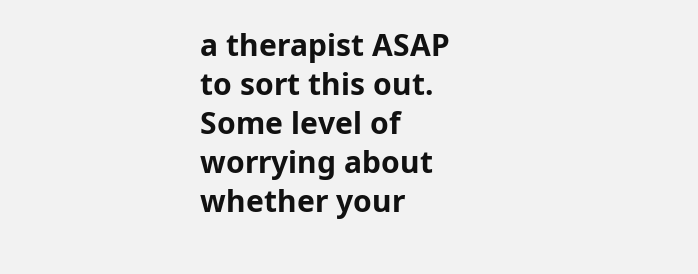a therapist ASAP to sort this out. Some level of worrying about whether your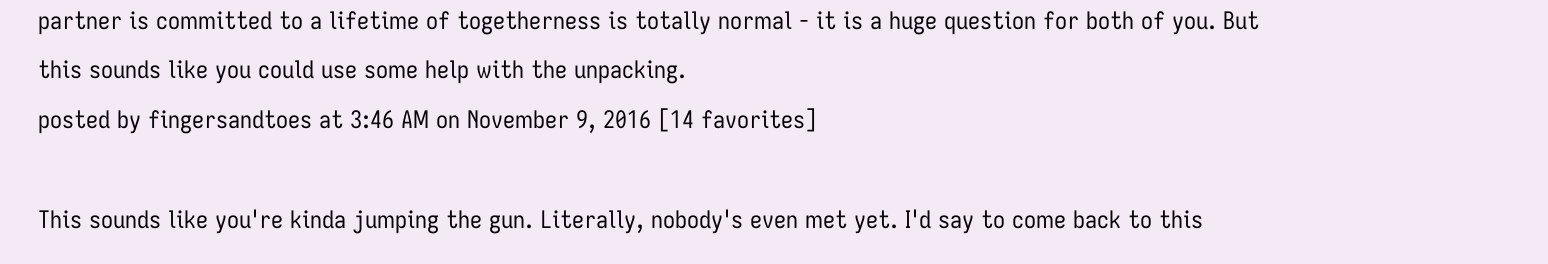partner is committed to a lifetime of togetherness is totally normal - it is a huge question for both of you. But this sounds like you could use some help with the unpacking.
posted by fingersandtoes at 3:46 AM on November 9, 2016 [14 favorites]

This sounds like you're kinda jumping the gun. Literally, nobody's even met yet. I'd say to come back to this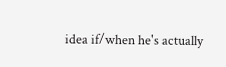idea if/when he's actually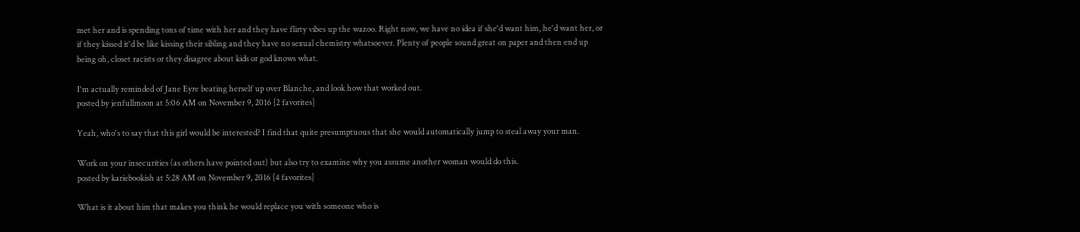met her and is spending tons of time with her and they have flirty vibes up the wazoo. Right now, we have no idea if she'd want him, he'd want her, or if they kissed it'd be like kissing their sibling and they have no sexual chemistry whatsoever. Plenty of people sound great on paper and then end up being oh, closet racists or they disagree about kids or god knows what.

I'm actually reminded of Jane Eyre beating herself up over Blanche, and look how that worked out.
posted by jenfullmoon at 5:06 AM on November 9, 2016 [2 favorites]

Yeah, who's to say that this girl would be interested? I find that quite presumptuous that she would automatically jump to steal away your man.

Work on your insecurities (as others have pointed out) but also try to examine why you assume another woman would do this.
posted by kariebookish at 5:28 AM on November 9, 2016 [4 favorites]

What is it about him that makes you think he would replace you with someone who is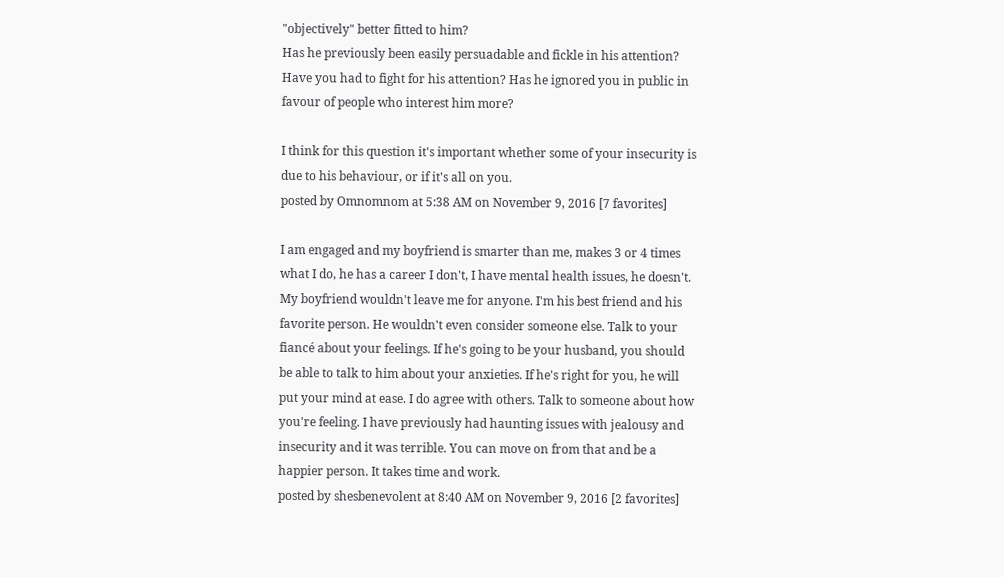"objectively" better fitted to him?
Has he previously been easily persuadable and fickle in his attention? Have you had to fight for his attention? Has he ignored you in public in favour of people who interest him more?

I think for this question it's important whether some of your insecurity is due to his behaviour, or if it's all on you.
posted by Omnomnom at 5:38 AM on November 9, 2016 [7 favorites]

I am engaged and my boyfriend is smarter than me, makes 3 or 4 times what I do, he has a career I don't, I have mental health issues, he doesn't. My boyfriend wouldn't leave me for anyone. I'm his best friend and his favorite person. He wouldn't even consider someone else. Talk to your fiancé about your feelings. If he's going to be your husband, you should be able to talk to him about your anxieties. If he's right for you, he will put your mind at ease. I do agree with others. Talk to someone about how you're feeling. I have previously had haunting issues with jealousy and insecurity and it was terrible. You can move on from that and be a happier person. It takes time and work.
posted by shesbenevolent at 8:40 AM on November 9, 2016 [2 favorites]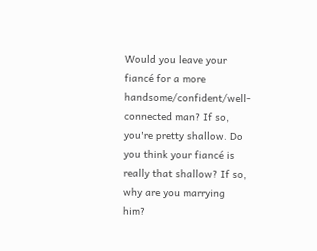Would you leave your fiancé for a more handsome/confident/well-connected man? If so, you're pretty shallow. Do you think your fiancé is really that shallow? If so, why are you marrying him?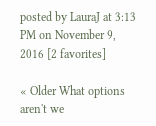posted by LauraJ at 3:13 PM on November 9, 2016 [2 favorites]

« Older What options aren't we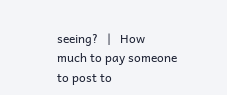seeing?   |   How much to pay someone to post to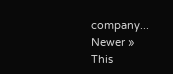company... Newer »
This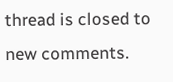thread is closed to new comments.